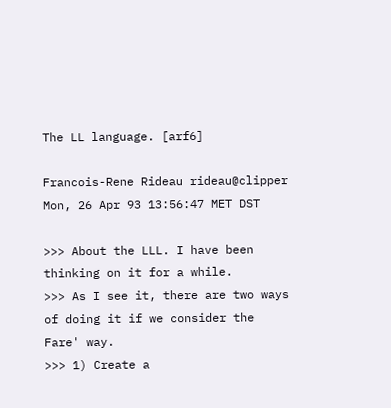The LL language. [arf6]

Francois-Rene Rideau rideau@clipper
Mon, 26 Apr 93 13:56:47 MET DST

>>> About the LLL. I have been thinking on it for a while.
>>> As I see it, there are two ways of doing it if we consider the Fare' way.
>>> 1) Create a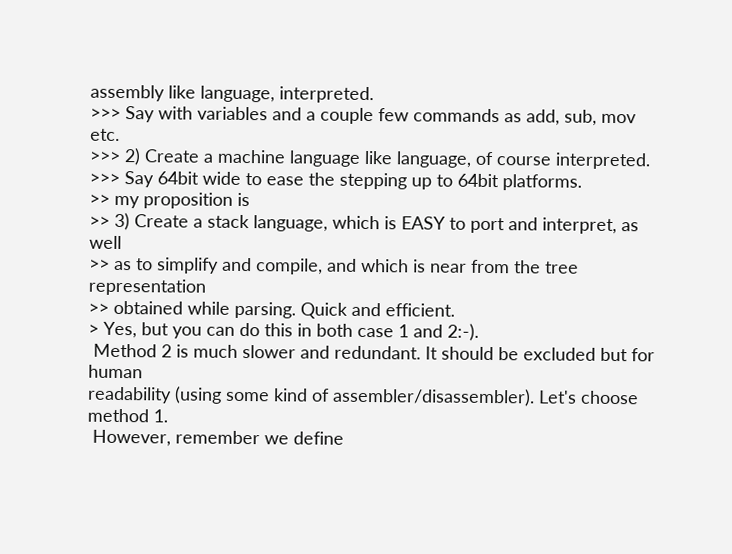assembly like language, interpreted.
>>> Say with variables and a couple few commands as add, sub, mov etc.
>>> 2) Create a machine language like language, of course interpreted.
>>> Say 64bit wide to ease the stepping up to 64bit platforms.
>> my proposition is
>> 3) Create a stack language, which is EASY to port and interpret, as well
>> as to simplify and compile, and which is near from the tree representation
>> obtained while parsing. Quick and efficient.
> Yes, but you can do this in both case 1 and 2:-).
 Method 2 is much slower and redundant. It should be excluded but for human
readability (using some kind of assembler/disassembler). Let's choose method 1.
 However, remember we define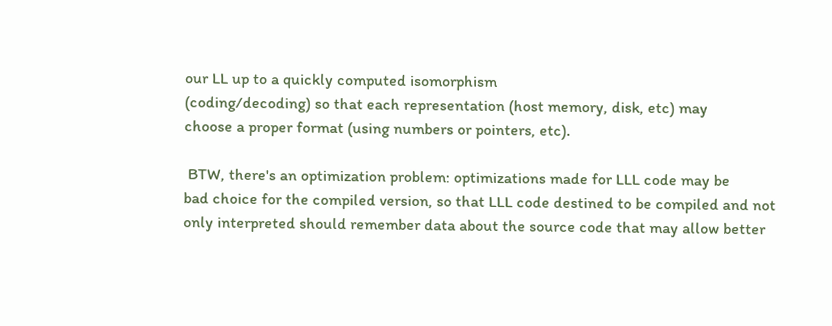our LL up to a quickly computed isomorphism
(coding/decoding) so that each representation (host memory, disk, etc) may
choose a proper format (using numbers or pointers, etc).

 BTW, there's an optimization problem: optimizations made for LLL code may be
bad choice for the compiled version, so that LLL code destined to be compiled and not
only interpreted should remember data about the source code that may allow better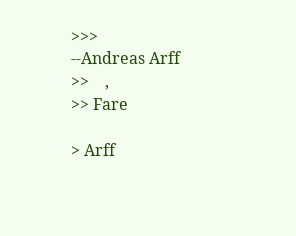>>>         --Andreas Arff
>>    ,
>> Fare

> Arff